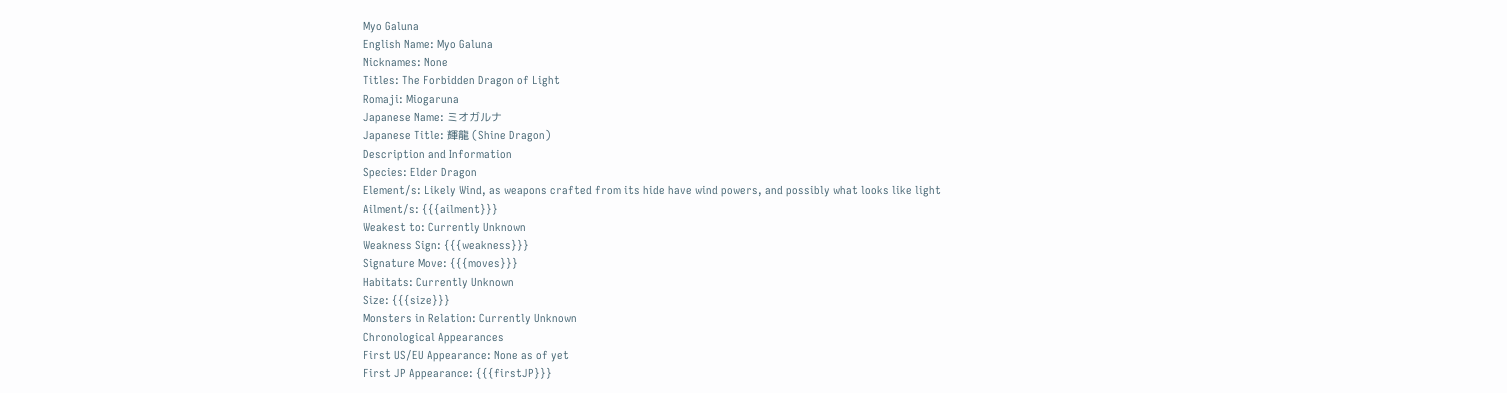Myo Galuna
English Name: Myo Galuna
Nicknames: None
Titles: The Forbidden Dragon of Light
Romaji: Miogaruna
Japanese Name: ミオガルナ
Japanese Title: 輝龍 (Shine Dragon)
Description and Information
Species: Elder Dragon
Element/s: Likely Wind, as weapons crafted from its hide have wind powers, and possibly what looks like light
Ailment/s: {{{ailment}}}
Weakest to: Currently Unknown
Weakness Sign: {{{weakness}}}
Signature Move: {{{moves}}}
Habitats: Currently Unknown
Size: {{{size}}}
Monsters in Relation: Currently Unknown
Chronological Appearances
First US/EU Appearance: None as of yet
First JP Appearance: {{{firstJP}}}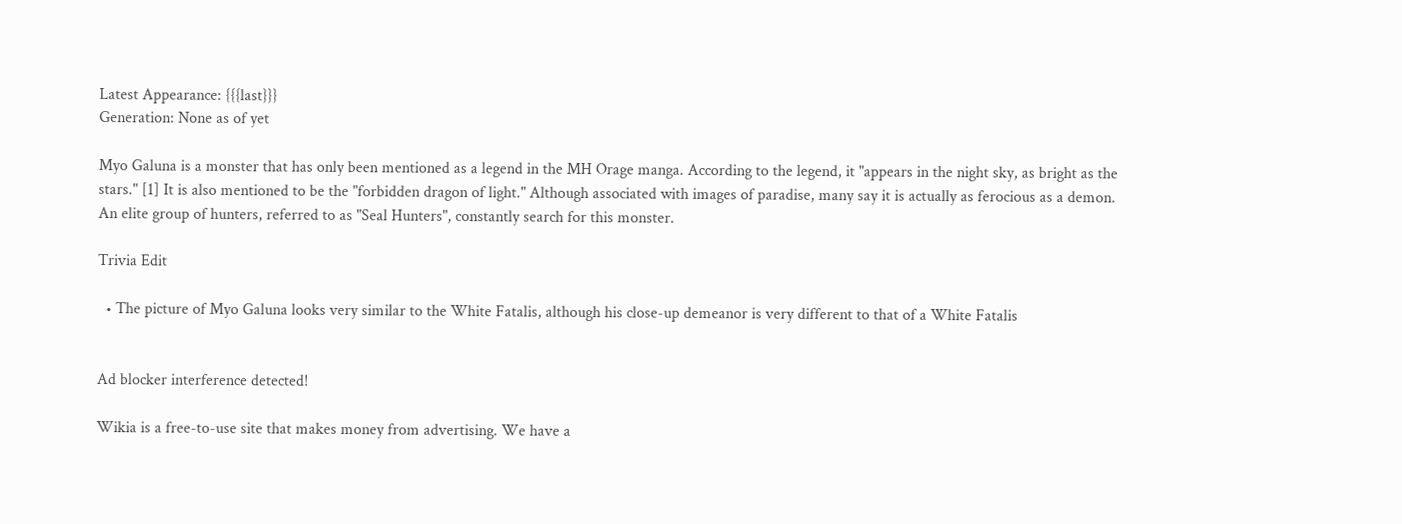Latest Appearance: {{{last}}}
Generation: None as of yet

Myo Galuna is a monster that has only been mentioned as a legend in the MH Orage manga. According to the legend, it "appears in the night sky, as bright as the stars." [1] It is also mentioned to be the "forbidden dragon of light." Although associated with images of paradise, many say it is actually as ferocious as a demon. An elite group of hunters, referred to as "Seal Hunters", constantly search for this monster.

Trivia Edit

  • The picture of Myo Galuna looks very similar to the White Fatalis, although his close-up demeanor is very different to that of a White Fatalis


Ad blocker interference detected!

Wikia is a free-to-use site that makes money from advertising. We have a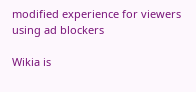modified experience for viewers using ad blockers

Wikia is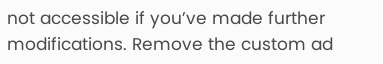not accessible if you’ve made further modifications. Remove the custom ad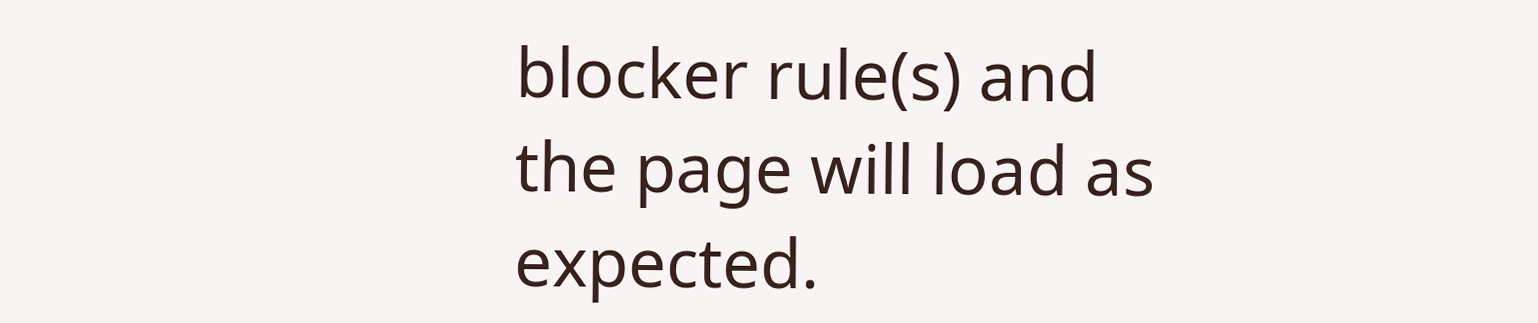blocker rule(s) and the page will load as expected.